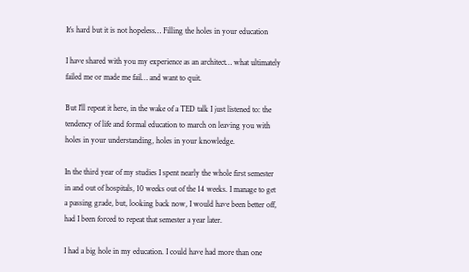It’s hard but it is not hopeless… Filling the holes in your education

I have shared with you my experience as an architect… what ultimately failed me or made me fail… and want to quit.

But I’ll repeat it here, in the wake of a TED talk I just listened to: the tendency of life and formal education to march on leaving you with holes in your understanding, holes in your knowledge.

In the third year of my studies I spent nearly the whole first semester in and out of hospitals, 10 weeks out of the 14 weeks. I manage to get a passing grade, but, looking back now, I would have been better off, had I been forced to repeat that semester a year later.

I had a big hole in my education. I could have had more than one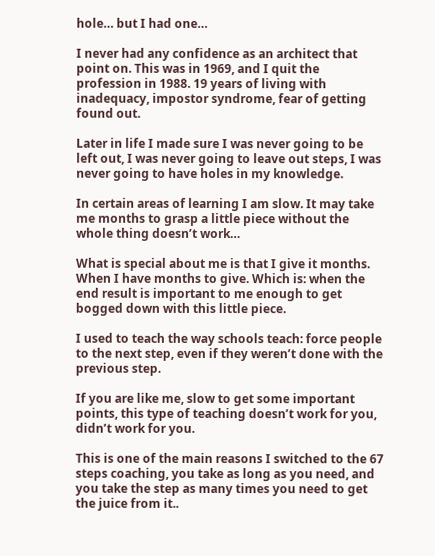hole… but I had one…

I never had any confidence as an architect that point on. This was in 1969, and I quit the profession in 1988. 19 years of living with inadequacy, impostor syndrome, fear of getting found out.

Later in life I made sure I was never going to be left out, I was never going to leave out steps, I was never going to have holes in my knowledge.

In certain areas of learning I am slow. It may take me months to grasp a little piece without the whole thing doesn’t work…

What is special about me is that I give it months. When I have months to give. Which is: when the end result is important to me enough to get bogged down with this little piece.

I used to teach the way schools teach: force people to the next step, even if they weren’t done with the previous step.

If you are like me, slow to get some important points, this type of teaching doesn’t work for you, didn’t work for you.

This is one of the main reasons I switched to the 67 steps coaching, you take as long as you need, and you take the step as many times you need to get the juice from it..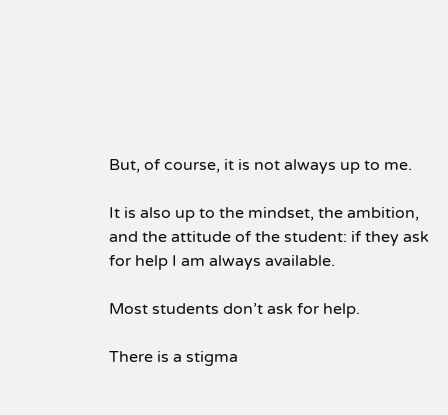But, of course, it is not always up to me.

It is also up to the mindset, the ambition, and the attitude of the student: if they ask for help I am always available.

Most students don’t ask for help.

There is a stigma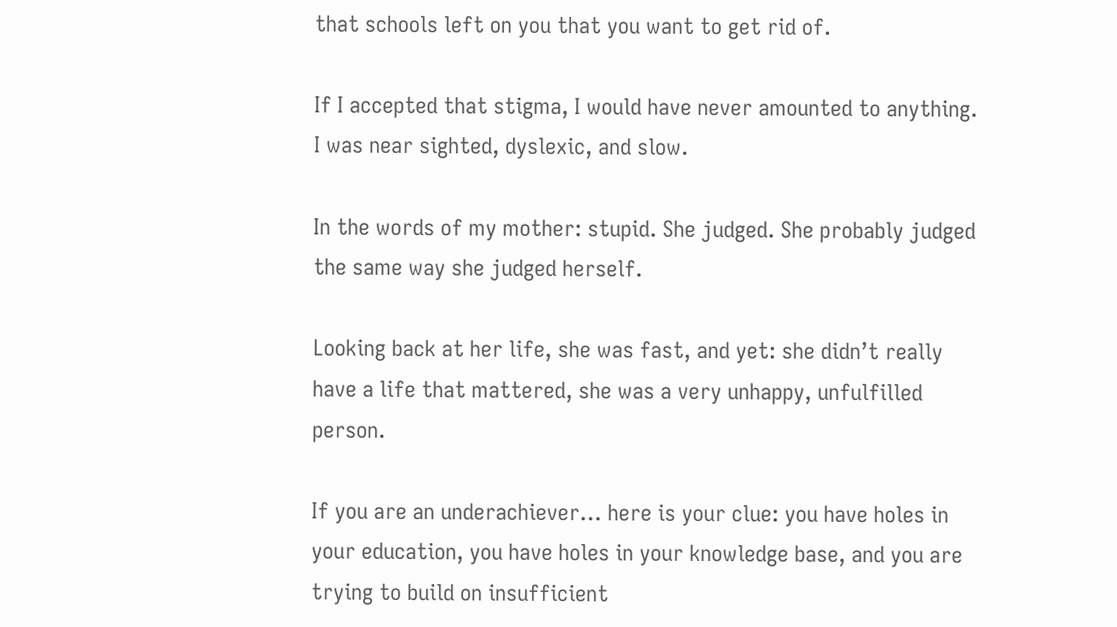that schools left on you that you want to get rid of.

If I accepted that stigma, I would have never amounted to anything. I was near sighted, dyslexic, and slow.

In the words of my mother: stupid. She judged. She probably judged the same way she judged herself.

Looking back at her life, she was fast, and yet: she didn’t really have a life that mattered, she was a very unhappy, unfulfilled person.

If you are an underachiever… here is your clue: you have holes in your education, you have holes in your knowledge base, and you are trying to build on insufficient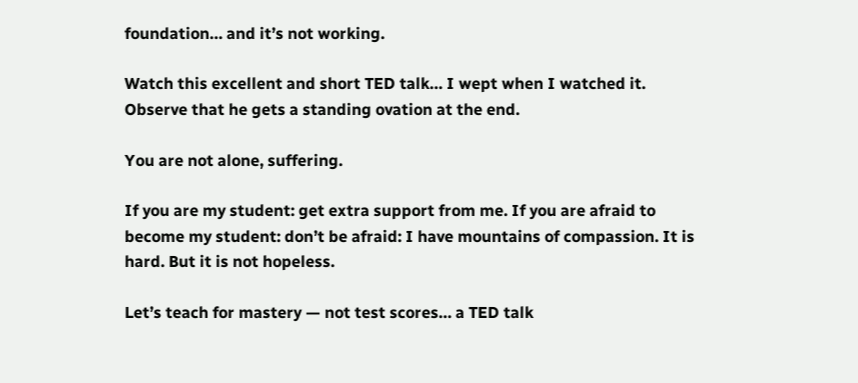foundation… and it’s not working.

Watch this excellent and short TED talk… I wept when I watched it. Observe that he gets a standing ovation at the end.

You are not alone, suffering.

If you are my student: get extra support from me. If you are afraid to become my student: don’t be afraid: I have mountains of compassion. It is hard. But it is not hopeless.

Let’s teach for mastery — not test scores… a TED talk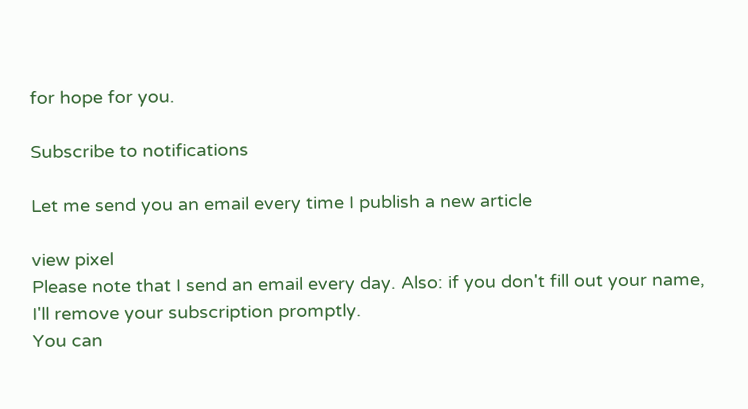for hope for you.

Subscribe to notifications

Let me send you an email every time I publish a new article

view pixel
Please note that I send an email every day. Also: if you don't fill out your name, I'll remove your subscription promptly.
You can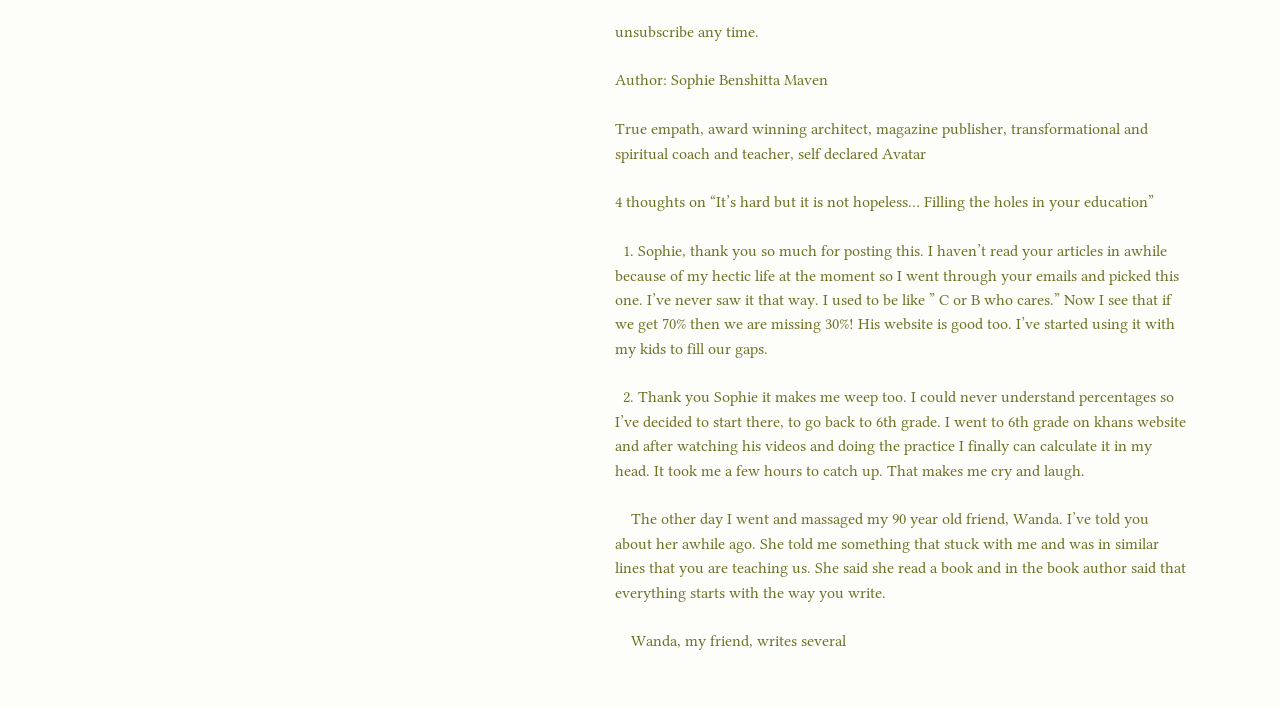unsubscribe any time.

Author: Sophie Benshitta Maven

True empath, award winning architect, magazine publisher, transformational and spiritual coach and teacher, self declared Avatar

4 thoughts on “It’s hard but it is not hopeless… Filling the holes in your education”

  1. Sophie, thank you so much for posting this. I haven’t read your articles in awhile because of my hectic life at the moment so I went through your emails and picked this one. I’ve never saw it that way. I used to be like ” C or B who cares.” Now I see that if we get 70% then we are missing 30%! His website is good too. I’ve started using it with my kids to fill our gaps.

  2. Thank you Sophie it makes me weep too. I could never understand percentages so I’ve decided to start there, to go back to 6th grade. I went to 6th grade on khans website and after watching his videos and doing the practice I finally can calculate it in my head. It took me a few hours to catch up. That makes me cry and laugh.

    The other day I went and massaged my 90 year old friend, Wanda. I’ve told you about her awhile ago. She told me something that stuck with me and was in similar lines that you are teaching us. She said she read a book and in the book author said that everything starts with the way you write.

    Wanda, my friend, writes several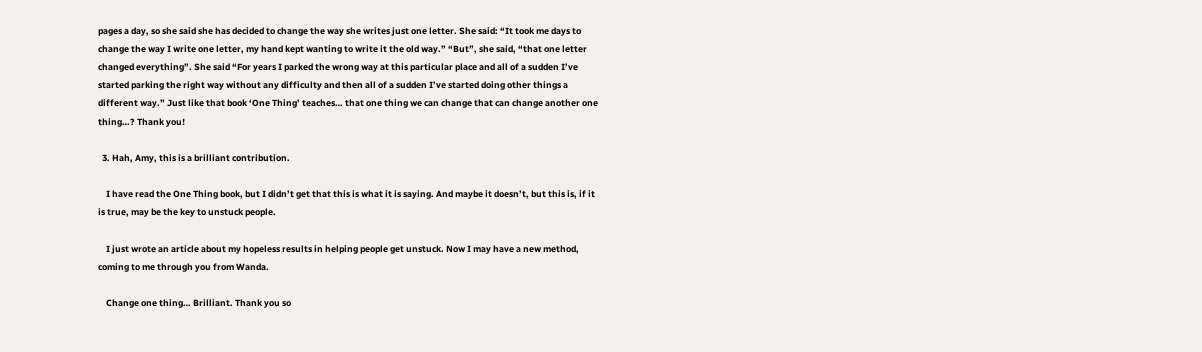pages a day, so she said she has decided to change the way she writes just one letter. She said: “It took me days to change the way I write one letter, my hand kept wanting to write it the old way.” “But”, she said, “that one letter changed everything”. She said “For years I parked the wrong way at this particular place and all of a sudden I’ve started parking the right way without any difficulty and then all of a sudden I’ve started doing other things a different way.” Just like that book ‘One Thing’ teaches… that one thing we can change that can change another one thing…? Thank you!

  3. Hah, Amy, this is a brilliant contribution.

    I have read the One Thing book, but I didn’t get that this is what it is saying. And maybe it doesn’t, but this is, if it is true, may be the key to unstuck people.

    I just wrote an article about my hopeless results in helping people get unstuck. Now I may have a new method, coming to me through you from Wanda.

    Change one thing… Brilliant. Thank you so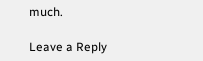much.

Leave a Reply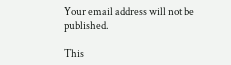Your email address will not be published.

This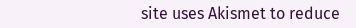site uses Akismet to reduce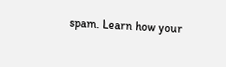spam. Learn how your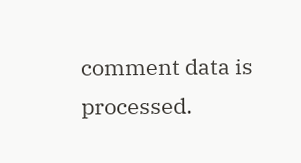comment data is processed.